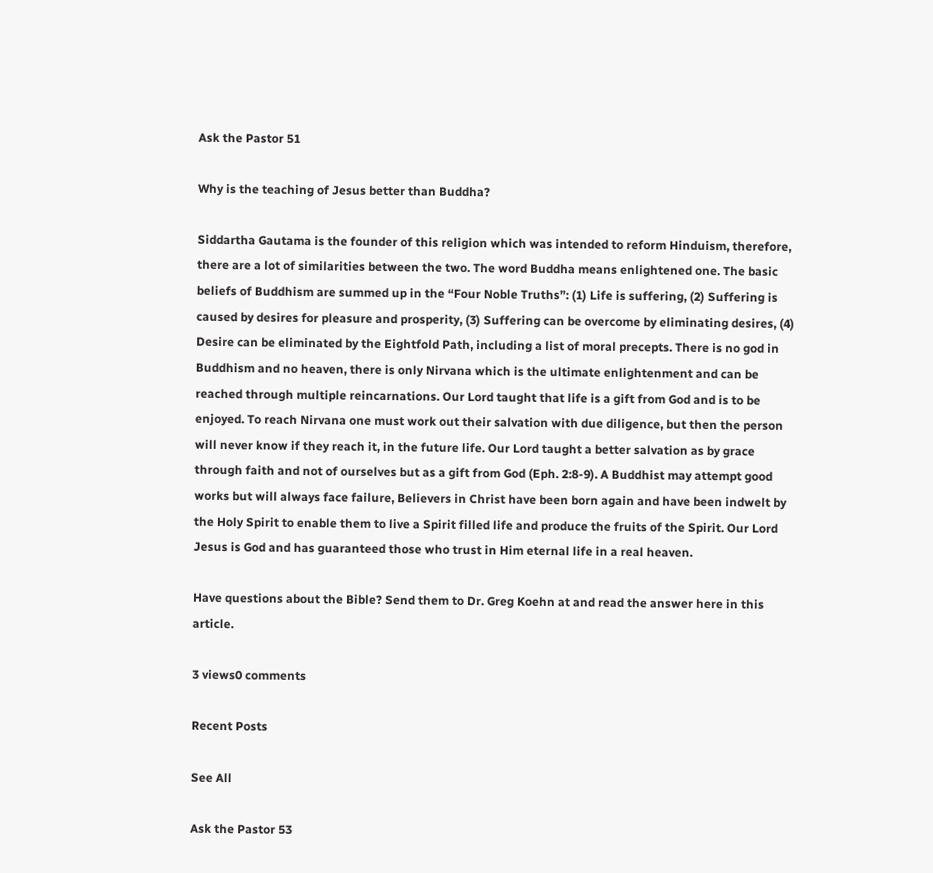Ask the Pastor 51

Why is the teaching of Jesus better than Buddha?

Siddartha Gautama is the founder of this religion which was intended to reform Hinduism, therefore, there are a lot of similarities between the two. The word Buddha means enlightened one. The basic beliefs of Buddhism are summed up in the “Four Noble Truths”: (1) Life is suffering, (2) Suffering is caused by desires for pleasure and prosperity, (3) Suffering can be overcome by eliminating desires, (4) Desire can be eliminated by the Eightfold Path, including a list of moral precepts. There is no god in Buddhism and no heaven, there is only Nirvana which is the ultimate enlightenment and can be reached through multiple reincarnations. Our Lord taught that life is a gift from God and is to be enjoyed. To reach Nirvana one must work out their salvation with due diligence, but then the person will never know if they reach it, in the future life. Our Lord taught a better salvation as by grace through faith and not of ourselves but as a gift from God (Eph. 2:8-9). A Buddhist may attempt good works but will always face failure, Believers in Christ have been born again and have been indwelt by the Holy Spirit to enable them to live a Spirit filled life and produce the fruits of the Spirit. Our Lord Jesus is God and has guaranteed those who trust in Him eternal life in a real heaven.

Have questions about the Bible? Send them to Dr. Greg Koehn at and read the answer here in this article.

3 views0 comments

Recent Posts

See All

Ask the Pastor 53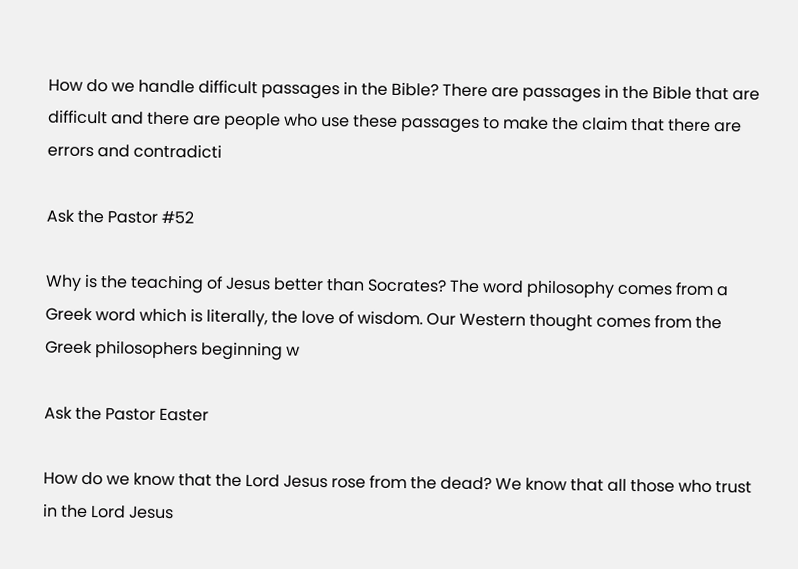How do we handle difficult passages in the Bible? There are passages in the Bible that are difficult and there are people who use these passages to make the claim that there are errors and contradicti

Ask the Pastor #52

Why is the teaching of Jesus better than Socrates? The word philosophy comes from a Greek word which is literally, the love of wisdom. Our Western thought comes from the Greek philosophers beginning w

Ask the Pastor Easter

How do we know that the Lord Jesus rose from the dead? We know that all those who trust in the Lord Jesus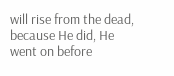will rise from the dead, because He did, He went on before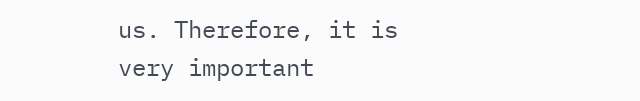us. Therefore, it is very important